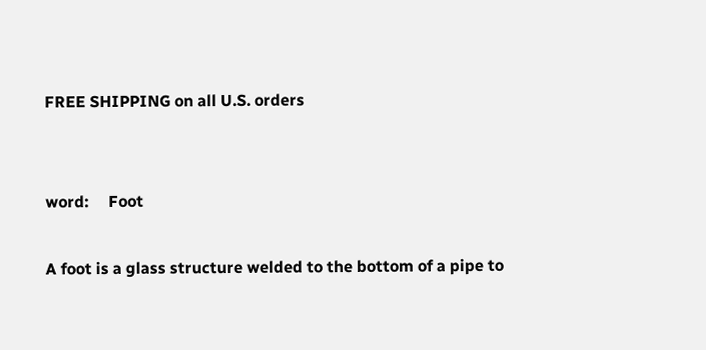FREE SHIPPING on all U.S. orders


word:     Foot

A foot is a glass structure welded to the bottom of a pipe to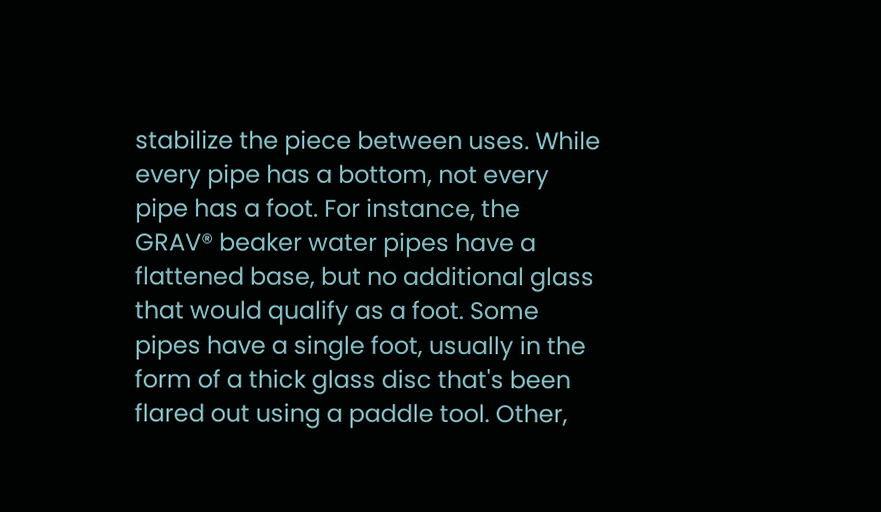stabilize the piece between uses. While every pipe has a bottom, not every pipe has a foot. For instance, the GRAV® beaker water pipes have a flattened base, but no additional glass that would qualify as a foot. Some pipes have a single foot, usually in the form of a thick glass disc that's been flared out using a paddle tool. Other,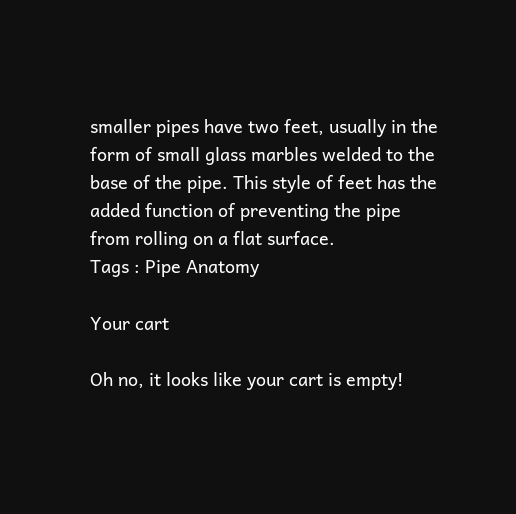smaller pipes have two feet, usually in the form of small glass marbles welded to the base of the pipe. This style of feet has the added function of preventing the pipe from rolling on a flat surface.
Tags : Pipe Anatomy

Your cart

Oh no, it looks like your cart is empty!